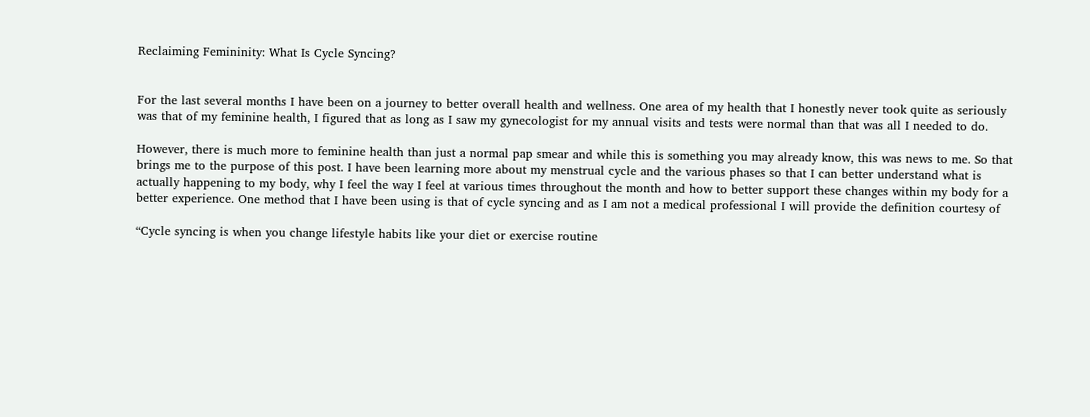Reclaiming Femininity: What Is Cycle Syncing?


For the last several months I have been on a journey to better overall health and wellness. One area of my health that I honestly never took quite as seriously was that of my feminine health, I figured that as long as I saw my gynecologist for my annual visits and tests were normal than that was all I needed to do.

However, there is much more to feminine health than just a normal pap smear and while this is something you may already know, this was news to me. So that brings me to the purpose of this post. I have been learning more about my menstrual cycle and the various phases so that I can better understand what is actually happening to my body, why I feel the way I feel at various times throughout the month and how to better support these changes within my body for a better experience. One method that I have been using is that of cycle syncing and as I am not a medical professional I will provide the definition courtesy of

“Cycle syncing is when you change lifestyle habits like your diet or exercise routine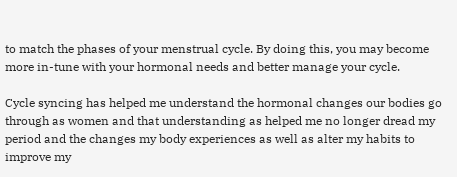to match the phases of your menstrual cycle. By doing this, you may become more in-tune with your hormonal needs and better manage your cycle.

Cycle syncing has helped me understand the hormonal changes our bodies go through as women and that understanding as helped me no longer dread my period and the changes my body experiences as well as alter my habits to improve my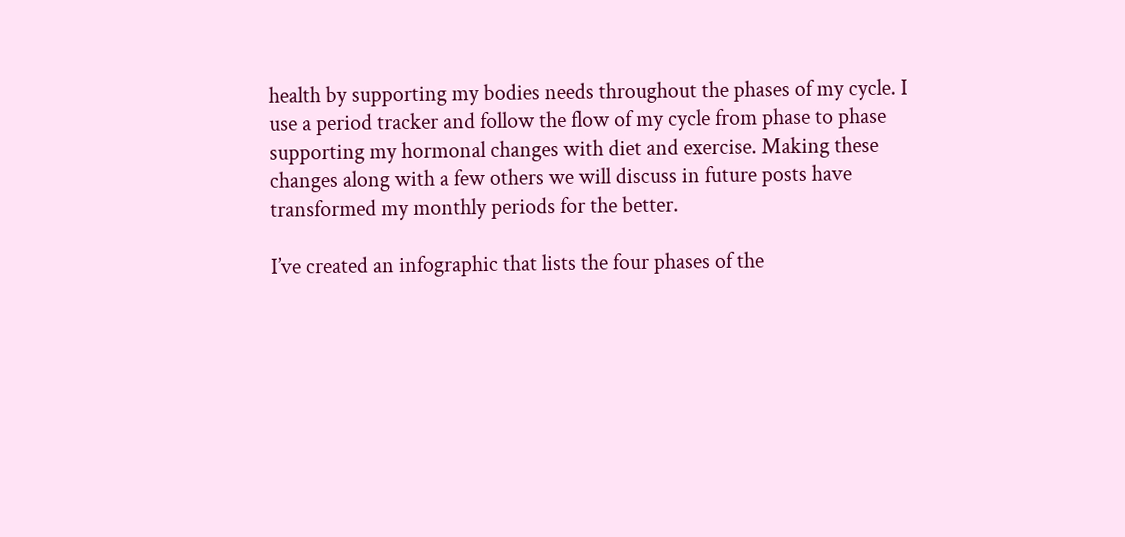health by supporting my bodies needs throughout the phases of my cycle. I use a period tracker and follow the flow of my cycle from phase to phase supporting my hormonal changes with diet and exercise. Making these changes along with a few others we will discuss in future posts have transformed my monthly periods for the better.

I’ve created an infographic that lists the four phases of the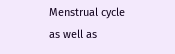Menstrual cycle as well as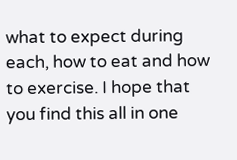what to expect during each, how to eat and how to exercise. I hope that you find this all in one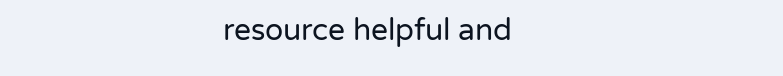resource helpful and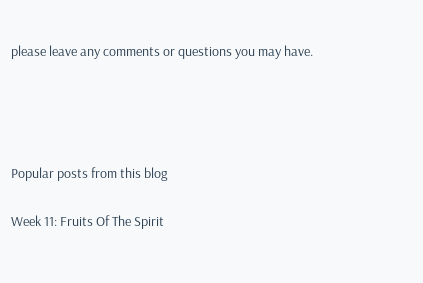please leave any comments or questions you may have.




Popular posts from this blog

Week 11: Fruits Of The Spirit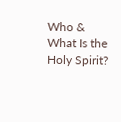Who & What Is the Holy Spirit?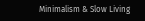Minimalism & Slow Living